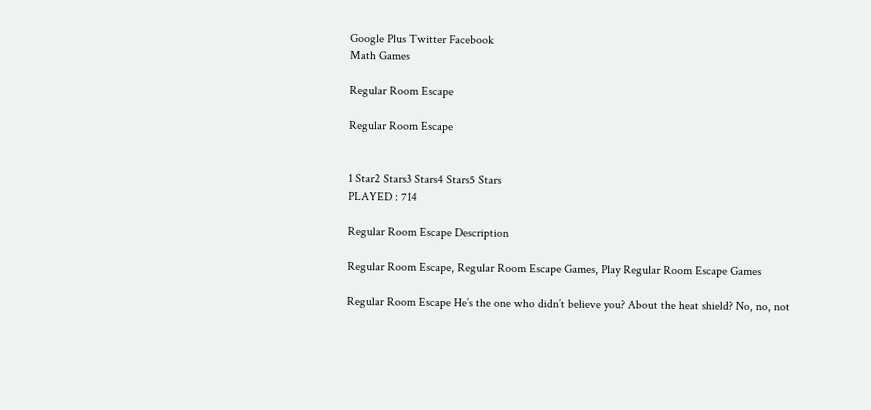Google Plus Twitter Facebook
Math Games

Regular Room Escape

Regular Room Escape


1 Star2 Stars3 Stars4 Stars5 Stars
PLAYED : 714

Regular Room Escape Description

Regular Room Escape, Regular Room Escape Games, Play Regular Room Escape Games

Regular Room Escape He’s the one who didn’t believe you? About the heat shield? No, no, not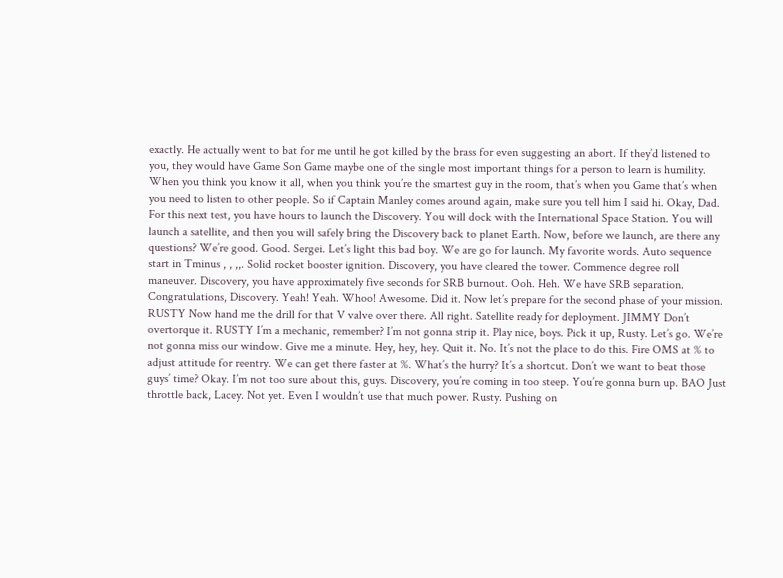exactly. He actually went to bat for me until he got killed by the brass for even suggesting an abort. If they’d listened to you, they would have Game Son Game maybe one of the single most important things for a person to learn is humility. When you think you know it all, when you think you’re the smartest guy in the room, that’s when you Game that’s when you need to listen to other people. So if Captain Manley comes around again, make sure you tell him I said hi. Okay, Dad. For this next test, you have hours to launch the Discovery. You will dock with the International Space Station. You will launch a satellite, and then you will safely bring the Discovery back to planet Earth. Now, before we launch, are there any questions? We’re good. Good. Sergei. Let’s light this bad boy. We are go for launch. My favorite words. Auto sequence start in Tminus , , ,,. Solid rocket booster ignition. Discovery, you have cleared the tower. Commence degree roll maneuver. Discovery, you have approximately five seconds for SRB burnout. Ooh. Heh. We have SRB separation. Congratulations, Discovery. Yeah! Yeah. Whoo! Awesome. Did it. Now let’s prepare for the second phase of your mission. RUSTY Now hand me the drill for that V valve over there. All right. Satellite ready for deployment. JIMMY Don’t overtorque it. RUSTY I’m a mechanic, remember? I’m not gonna strip it. Play nice, boys. Pick it up, Rusty. Let’s go. We’re not gonna miss our window. Give me a minute. Hey, hey, hey. Quit it. No. It’s not the place to do this. Fire OMS at % to adjust attitude for reentry. We can get there faster at %. What’s the hurry? It’s a shortcut. Don’t we want to beat those guys’ time? Okay. I’m not too sure about this, guys. Discovery, you’re coming in too steep. You’re gonna burn up. BAO Just throttle back, Lacey. Not yet. Even I wouldn’t use that much power. Rusty. Pushing on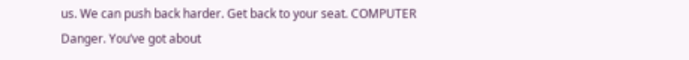us. We can push back harder. Get back to your seat. COMPUTER Danger. You’ve got about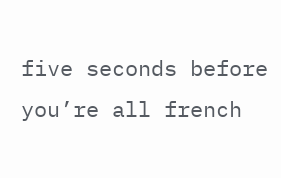five seconds before you’re all french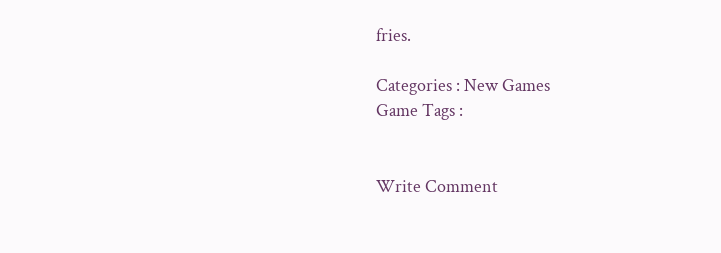fries.

Categories : New Games
Game Tags :


Write Comment